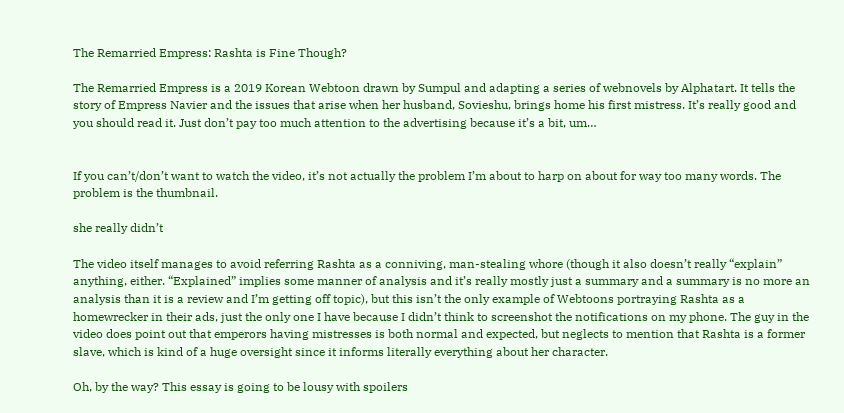The Remarried Empress: Rashta is Fine Though?

The Remarried Empress is a 2019 Korean Webtoon drawn by Sumpul and adapting a series of webnovels by Alphatart. It tells the story of Empress Navier and the issues that arise when her husband, Sovieshu, brings home his first mistress. It’s really good and you should read it. Just don’t pay too much attention to the advertising because it’s a bit, um…


If you can’t/don’t want to watch the video, it’s not actually the problem I’m about to harp on about for way too many words. The problem is the thumbnail.

she really didn’t

The video itself manages to avoid referring Rashta as a conniving, man-stealing whore (though it also doesn’t really “explain” anything, either. “Explained” implies some manner of analysis and it’s really mostly just a summary and a summary is no more an analysis than it is a review and I’m getting off topic), but this isn’t the only example of Webtoons portraying Rashta as a homewrecker in their ads, just the only one I have because I didn’t think to screenshot the notifications on my phone. The guy in the video does point out that emperors having mistresses is both normal and expected, but neglects to mention that Rashta is a former slave, which is kind of a huge oversight since it informs literally everything about her character.

Oh, by the way? This essay is going to be lousy with spoilers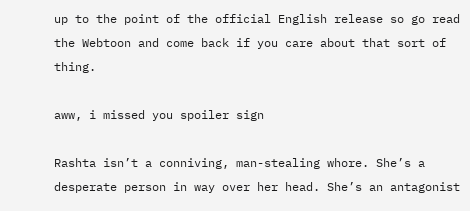up to the point of the official English release so go read the Webtoon and come back if you care about that sort of thing.

aww, i missed you spoiler sign

Rashta isn’t a conniving, man-stealing whore. She’s a desperate person in way over her head. She’s an antagonist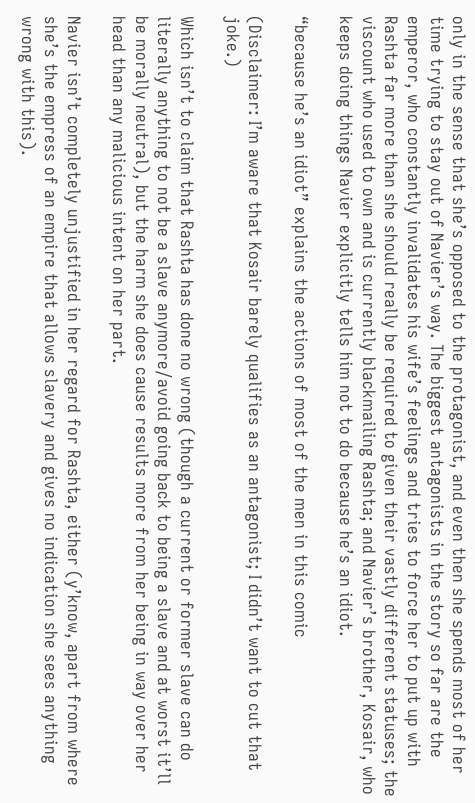only in the sense that she’s opposed to the protagonist, and even then she spends most of her time trying to stay out of Navier’s way. The biggest antagonists in the story so far are the emperor, who constantly invalidates his wife’s feelings and tries to force her to put up with Rashta far more than she should really be required to given their vastly different statuses; the viscount who used to own and is currently blackmailing Rashta; and Navier’s brother, Kosair, who keeps doing things Navier explicitly tells him not to do because he’s an idiot.

“because he’s an idiot” explains the actions of most of the men in this comic

(Disclaimer: I’m aware that Kosair barely qualifies as an antagonist; I didn’t want to cut that joke.)

Which isn’t to claim that Rashta has done no wrong (though a current or former slave can do literally anything to not be a slave anymore/avoid going back to being a slave and at worst it’ll be morally neutral), but the harm she does cause results more from her being in way over her head than any malicious intent on her part.

Navier isn’t completely unjustified in her regard for Rashta, either (y’know, apart from where she’s the empress of an empire that allows slavery and gives no indication she sees anything wrong with this).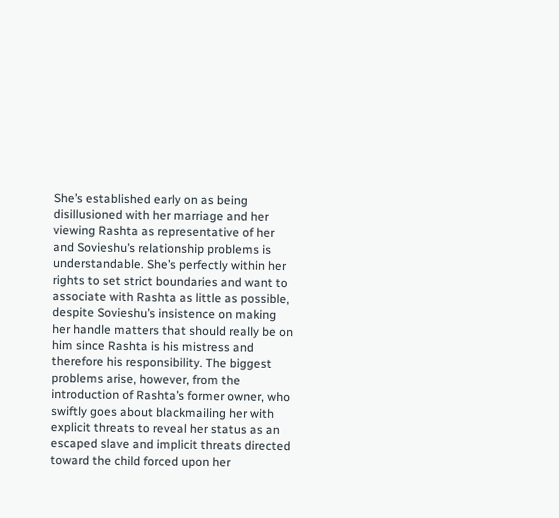She’s established early on as being disillusioned with her marriage and her viewing Rashta as representative of her and Sovieshu’s relationship problems is understandable. She’s perfectly within her rights to set strict boundaries and want to associate with Rashta as little as possible, despite Sovieshu’s insistence on making her handle matters that should really be on him since Rashta is his mistress and therefore his responsibility. The biggest problems arise, however, from the introduction of Rashta’s former owner, who swiftly goes about blackmailing her with explicit threats to reveal her status as an escaped slave and implicit threats directed toward the child forced upon her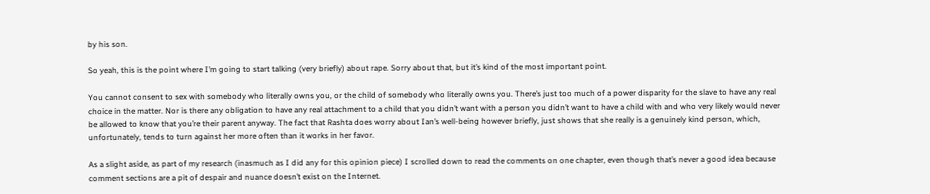by his son.

So yeah, this is the point where I’m going to start talking (very briefly) about rape. Sorry about that, but it’s kind of the most important point.

You cannot consent to sex with somebody who literally owns you, or the child of somebody who literally owns you. There’s just too much of a power disparity for the slave to have any real choice in the matter. Nor is there any obligation to have any real attachment to a child that you didn’t want with a person you didn’t want to have a child with and who very likely would never be allowed to know that you’re their parent anyway. The fact that Rashta does worry about Ian’s well-being however briefly, just shows that she really is a genuinely kind person, which, unfortunately, tends to turn against her more often than it works in her favor.

As a slight aside, as part of my research (inasmuch as I did any for this opinion piece) I scrolled down to read the comments on one chapter, even though that’s never a good idea because comment sections are a pit of despair and nuance doesn’t exist on the Internet.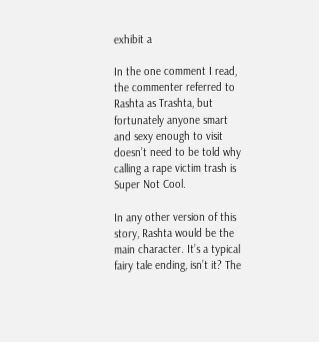exhibit a

In the one comment I read, the commenter referred to Rashta as Trashta, but fortunately anyone smart and sexy enough to visit doesn’t need to be told why calling a rape victim trash is Super Not Cool.

In any other version of this story, Rashta would be the main character. It’s a typical fairy tale ending, isn’t it? The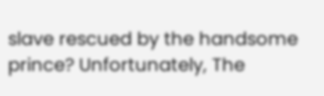slave rescued by the handsome prince? Unfortunately, The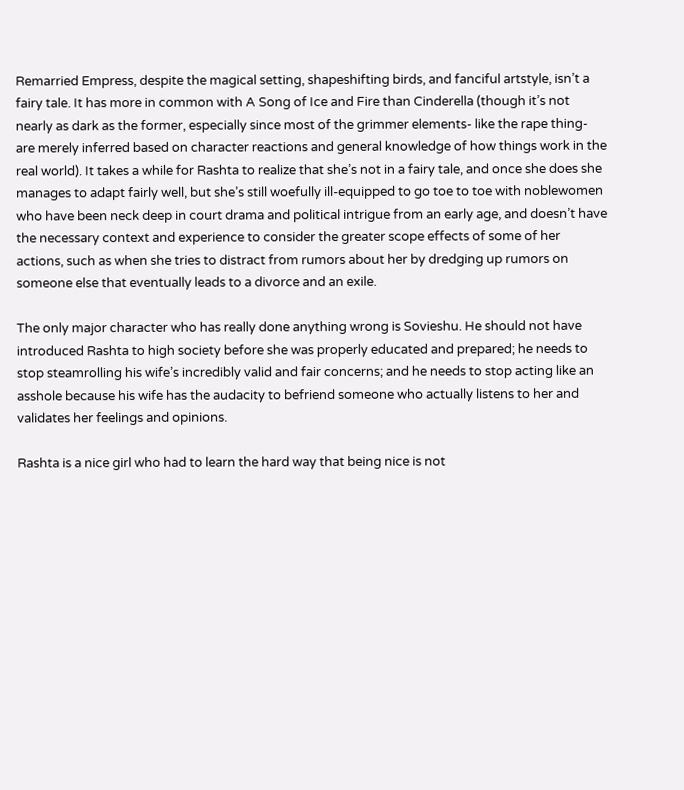Remarried Empress, despite the magical setting, shapeshifting birds, and fanciful artstyle, isn’t a fairy tale. It has more in common with A Song of Ice and Fire than Cinderella (though it’s not nearly as dark as the former, especially since most of the grimmer elements- like the rape thing- are merely inferred based on character reactions and general knowledge of how things work in the real world). It takes a while for Rashta to realize that she’s not in a fairy tale, and once she does she manages to adapt fairly well, but she’s still woefully ill-equipped to go toe to toe with noblewomen who have been neck deep in court drama and political intrigue from an early age, and doesn’t have the necessary context and experience to consider the greater scope effects of some of her actions, such as when she tries to distract from rumors about her by dredging up rumors on someone else that eventually leads to a divorce and an exile.

The only major character who has really done anything wrong is Sovieshu. He should not have introduced Rashta to high society before she was properly educated and prepared; he needs to stop steamrolling his wife’s incredibly valid and fair concerns; and he needs to stop acting like an asshole because his wife has the audacity to befriend someone who actually listens to her and validates her feelings and opinions.

Rashta is a nice girl who had to learn the hard way that being nice is not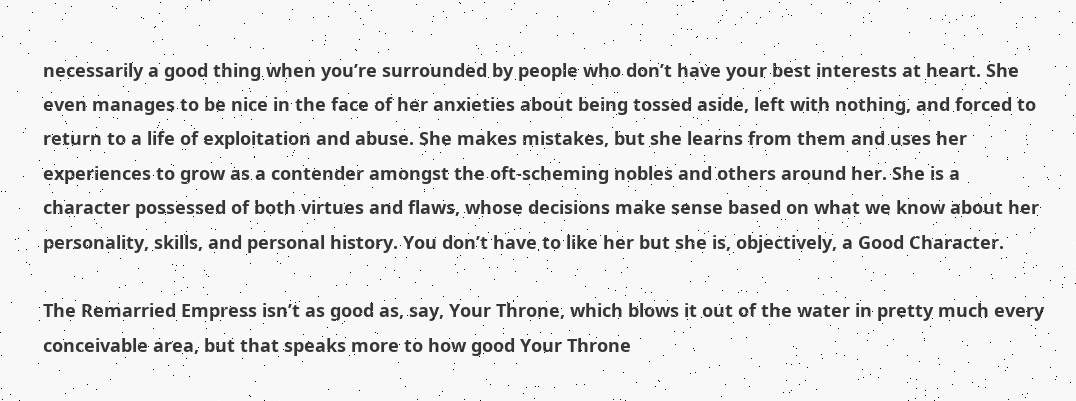necessarily a good thing when you’re surrounded by people who don’t have your best interests at heart. She even manages to be nice in the face of her anxieties about being tossed aside, left with nothing, and forced to return to a life of exploitation and abuse. She makes mistakes, but she learns from them and uses her experiences to grow as a contender amongst the oft-scheming nobles and others around her. She is a character possessed of both virtues and flaws, whose decisions make sense based on what we know about her personality, skills, and personal history. You don’t have to like her but she is, objectively, a Good Character.

The Remarried Empress isn’t as good as, say, Your Throne, which blows it out of the water in pretty much every conceivable area, but that speaks more to how good Your Throne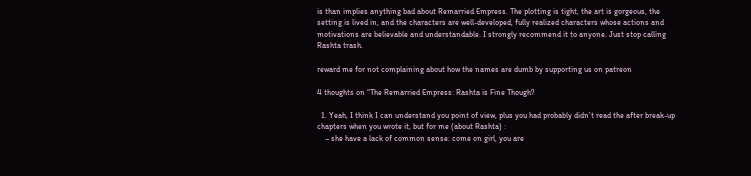is than implies anything bad about Remarried Empress. The plotting is tight, the art is gorgeous, the setting is lived in, and the characters are well-developed, fully realized characters whose actions and motivations are believable and understandable. I strongly recommend it to anyone. Just stop calling Rashta trash.

reward me for not complaining about how the names are dumb by supporting us on patreon

4 thoughts on “The Remarried Empress: Rashta is Fine Though?

  1. Yeah, I think I can understand you point of view, plus you had probably didn’t read the after break-up chapters when you wrote it, but for me (about Rashta) :
    – she have a lack of common sense: come on girl, you are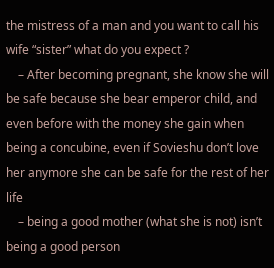the mistress of a man and you want to call his wife “sister” what do you expect ?
    – After becoming pregnant, she know she will be safe because she bear emperor child, and even before with the money she gain when being a concubine, even if Sovieshu don’t love her anymore she can be safe for the rest of her life
    – being a good mother (what she is not) isn’t being a good person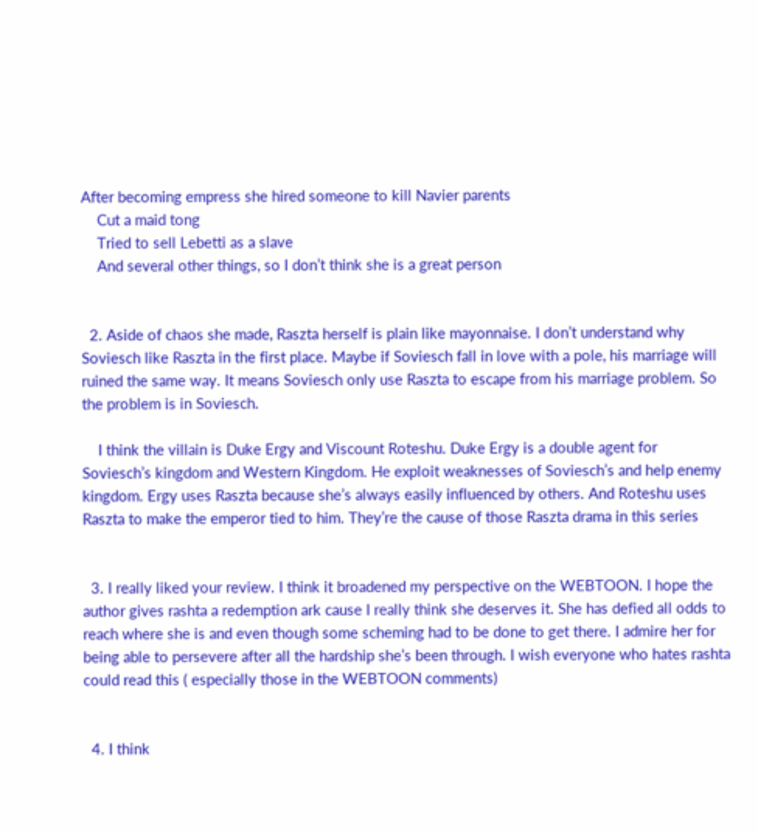After becoming empress she hired someone to kill Navier parents
    Cut a maid tong
    Tried to sell Lebetti as a slave
    And several other things, so I don’t think she is a great person


  2. Aside of chaos she made, Raszta herself is plain like mayonnaise. I don’t understand why Soviesch like Raszta in the first place. Maybe if Soviesch fall in love with a pole, his marriage will ruined the same way. It means Soviesch only use Raszta to escape from his marriage problem. So the problem is in Soviesch.

    I think the villain is Duke Ergy and Viscount Roteshu. Duke Ergy is a double agent for Soviesch’s kingdom and Western Kingdom. He exploit weaknesses of Soviesch’s and help enemy kingdom. Ergy uses Raszta because she’s always easily influenced by others. And Roteshu uses Raszta to make the emperor tied to him. They’re the cause of those Raszta drama in this series


  3. I really liked your review. I think it broadened my perspective on the WEBTOON. I hope the author gives rashta a redemption ark cause I really think she deserves it. She has defied all odds to reach where she is and even though some scheming had to be done to get there. I admire her for being able to persevere after all the hardship she’s been through. I wish everyone who hates rashta could read this ( especially those in the WEBTOON comments)


  4. I think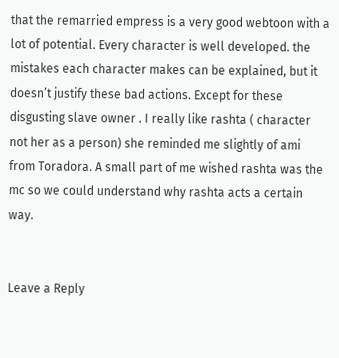that the remarried empress is a very good webtoon with a lot of potential. Every character is well developed. the mistakes each character makes can be explained, but it doesn’t justify these bad actions. Except for these disgusting slave owner . I really like rashta ( character not her as a person) she reminded me slightly of ami from Toradora. A small part of me wished rashta was the mc so we could understand why rashta acts a certain way.


Leave a Reply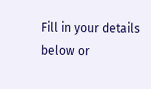Fill in your details below or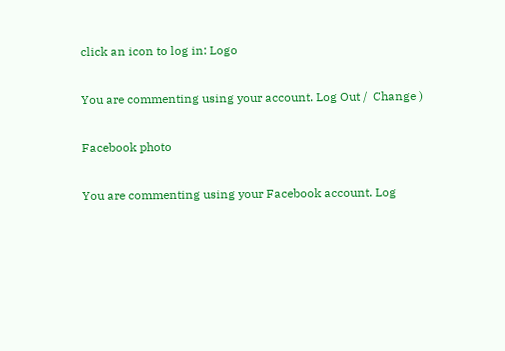click an icon to log in: Logo

You are commenting using your account. Log Out /  Change )

Facebook photo

You are commenting using your Facebook account. Log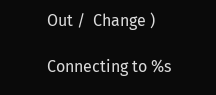Out /  Change )

Connecting to %s